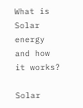What is Solar energy and how it works?

Solar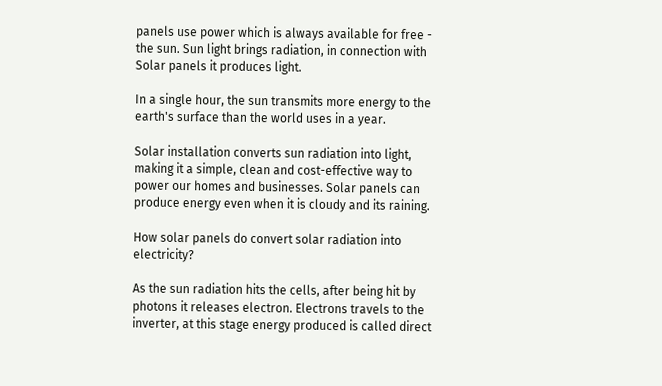panels use power which is always available for free - the sun. Sun light brings radiation, in connection with Solar panels it produces light.

In a single hour, the sun transmits more energy to the earth's surface than the world uses in a year.

Solar installation converts sun radiation into light, making it a simple, clean and cost-effective way to power our homes and businesses. Solar panels can produce energy even when it is cloudy and its raining.

How solar panels do convert solar radiation into electricity?

As the sun radiation hits the cells, after being hit by photons it releases electron. Electrons travels to the inverter, at this stage energy produced is called direct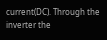current(DC). Through the inverter the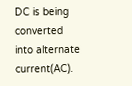DC is being converted into alternate current(AC).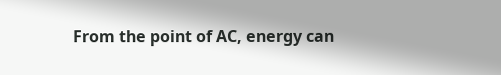From the point of AC, energy can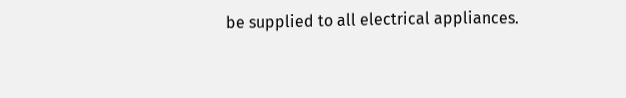be supplied to all electrical appliances.